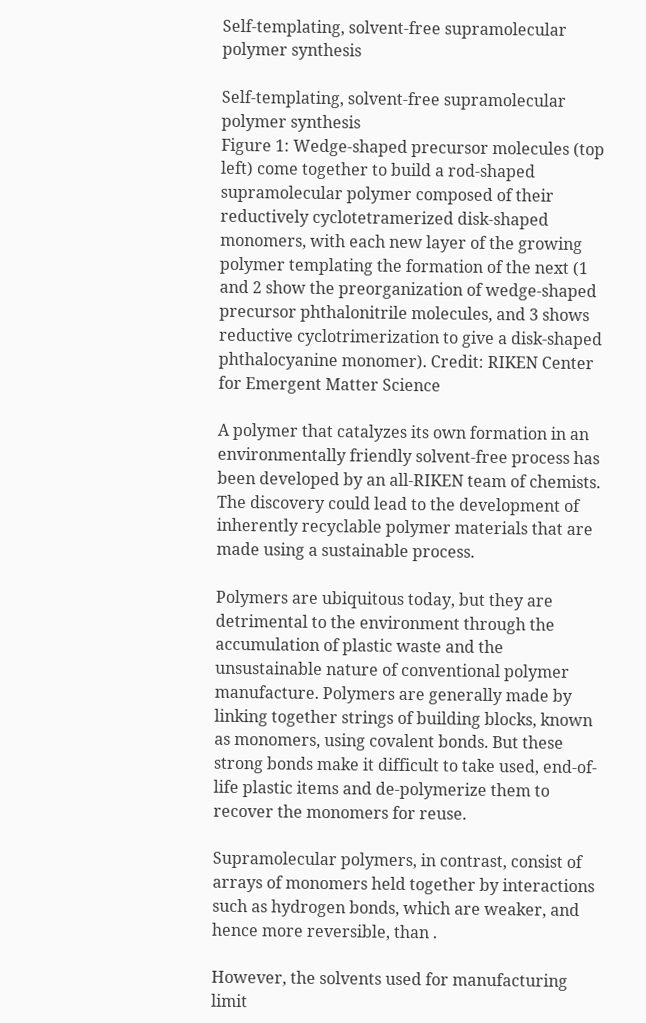Self-templating, solvent-free supramolecular polymer synthesis

Self-templating, solvent-free supramolecular polymer synthesis
Figure 1: Wedge-shaped precursor molecules (top left) come together to build a rod-shaped supramolecular polymer composed of their reductively cyclotetramerized disk-shaped monomers, with each new layer of the growing polymer templating the formation of the next (1 and 2 show the preorganization of wedge-shaped precursor phthalonitrile molecules, and 3 shows reductive cyclotrimerization to give a disk-shaped phthalocyanine monomer). Credit: RIKEN Center for Emergent Matter Science

A polymer that catalyzes its own formation in an environmentally friendly solvent-free process has been developed by an all-RIKEN team of chemists. The discovery could lead to the development of inherently recyclable polymer materials that are made using a sustainable process.

Polymers are ubiquitous today, but they are detrimental to the environment through the accumulation of plastic waste and the unsustainable nature of conventional polymer manufacture. Polymers are generally made by linking together strings of building blocks, known as monomers, using covalent bonds. But these strong bonds make it difficult to take used, end-of-life plastic items and de-polymerize them to recover the monomers for reuse.

Supramolecular polymers, in contrast, consist of arrays of monomers held together by interactions such as hydrogen bonds, which are weaker, and hence more reversible, than .

However, the solvents used for manufacturing limit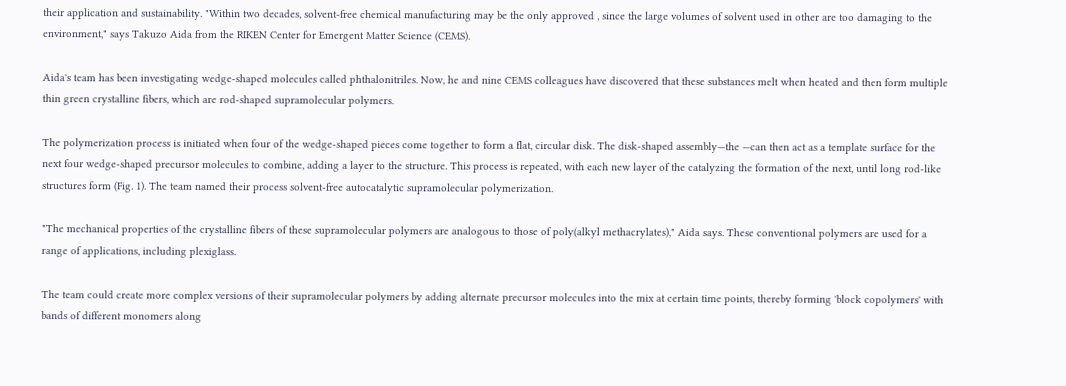their application and sustainability. "Within two decades, solvent-free chemical manufacturing may be the only approved , since the large volumes of solvent used in other are too damaging to the environment," says Takuzo Aida from the RIKEN Center for Emergent Matter Science (CEMS).

Aida's team has been investigating wedge-shaped molecules called phthalonitriles. Now, he and nine CEMS colleagues have discovered that these substances melt when heated and then form multiple thin green crystalline fibers, which are rod-shaped supramolecular polymers.

The polymerization process is initiated when four of the wedge-shaped pieces come together to form a flat, circular disk. The disk-shaped assembly—the —can then act as a template surface for the next four wedge-shaped precursor molecules to combine, adding a layer to the structure. This process is repeated, with each new layer of the catalyzing the formation of the next, until long rod-like structures form (Fig. 1). The team named their process solvent-free autocatalytic supramolecular polymerization.

"The mechanical properties of the crystalline fibers of these supramolecular polymers are analogous to those of poly(alkyl methacrylates)," Aida says. These conventional polymers are used for a range of applications, including plexiglass.

The team could create more complex versions of their supramolecular polymers by adding alternate precursor molecules into the mix at certain time points, thereby forming 'block copolymers' with bands of different monomers along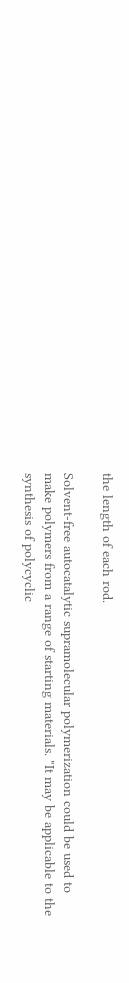the length of each rod.

Solvent-free autocatalytic supramolecular polymerization could be used to make polymers from a range of starting materials. "It may be applicable to the synthesis of polycyclic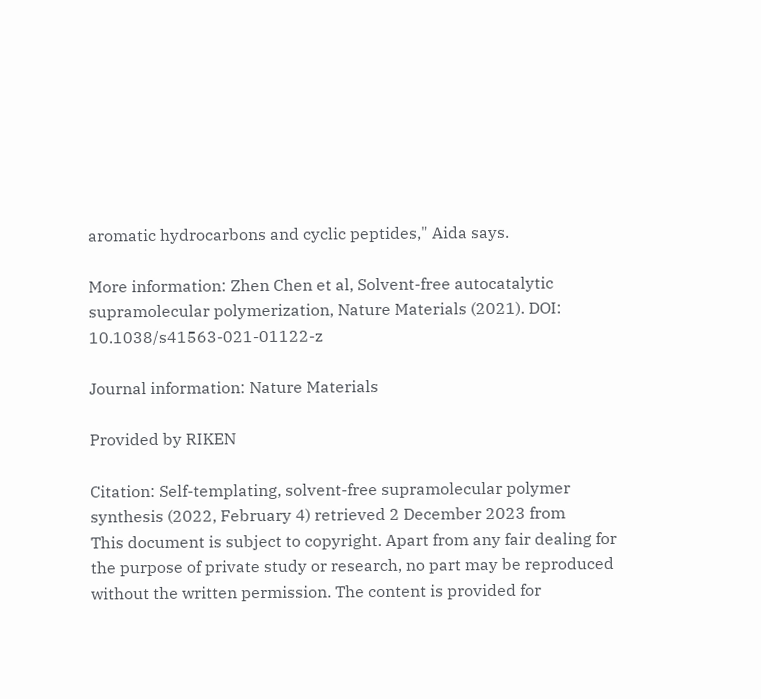aromatic hydrocarbons and cyclic peptides," Aida says.

More information: Zhen Chen et al, Solvent-free autocatalytic supramolecular polymerization, Nature Materials (2021). DOI: 10.1038/s41563-021-01122-z

Journal information: Nature Materials

Provided by RIKEN

Citation: Self-templating, solvent-free supramolecular polymer synthesis (2022, February 4) retrieved 2 December 2023 from
This document is subject to copyright. Apart from any fair dealing for the purpose of private study or research, no part may be reproduced without the written permission. The content is provided for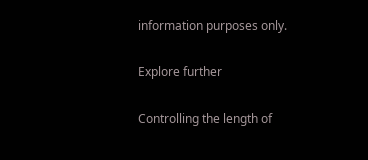information purposes only.

Explore further

Controlling the length of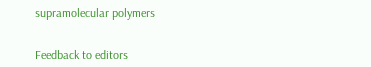supramolecular polymers


Feedback to editors